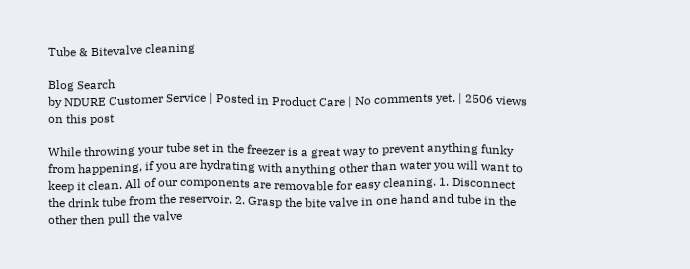Tube & Bitevalve cleaning

Blog Search
by NDURE Customer Service | Posted in Product Care | No comments yet. | 2506 views on this post

While throwing your tube set in the freezer is a great way to prevent anything funky from happening, if you are hydrating with anything other than water you will want to keep it clean. All of our components are removable for easy cleaning. 1. Disconnect the drink tube from the reservoir. 2. Grasp the bite valve in one hand and tube in the other then pull the valve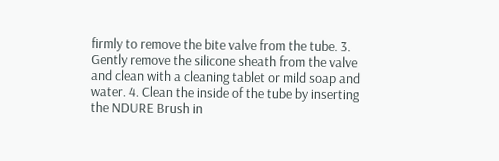firmly to remove the bite valve from the tube. 3. Gently remove the silicone sheath from the valve and clean with a cleaning tablet or mild soap and water. 4. Clean the inside of the tube by inserting the NDURE Brush in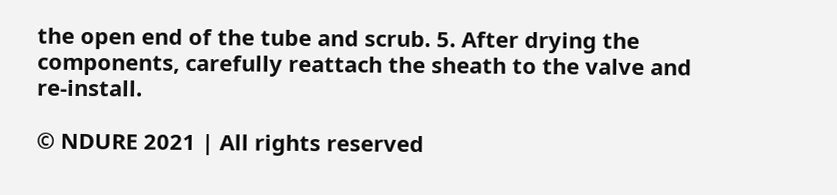the open end of the tube and scrub. 5. After drying the components, carefully reattach the sheath to the valve and re-install.

© NDURE 2021 | All rights reserved